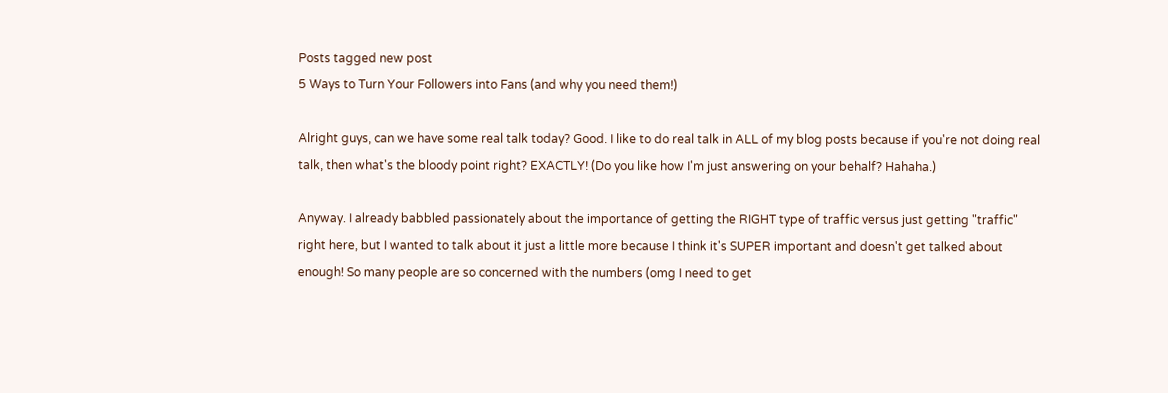Posts tagged new post
5 Ways to Turn Your Followers into Fans (and why you need them!)

Alright guys, can we have some real talk today? Good. I like to do real talk in ALL of my blog posts because if you're not doing real talk, then what's the bloody point right? EXACTLY! (Do you like how I'm just answering on your behalf? Hahaha.)

Anyway. I already babbled passionately about the importance of getting the RIGHT type of traffic versus just getting "traffic" right here, but I wanted to talk about it just a little more because I think it's SUPER important and doesn't get talked about enough! So many people are so concerned with the numbers (omg I need to get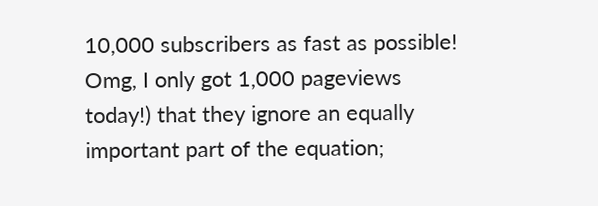10,000 subscribers as fast as possible! Omg, I only got 1,000 pageviews today!) that they ignore an equally important part of the equation;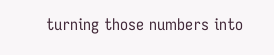turning those numbers into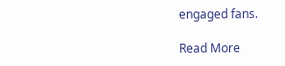engaged fans.

Read More